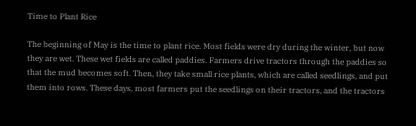Time to Plant Rice

The beginning of May is the time to plant rice. Most fields were dry during the winter, but now they are wet. These wet fields are called paddies. Farmers drive tractors through the paddies so that the mud becomes soft. Then, they take small rice plants, which are called seedlings, and put them into rows. These days, most farmers put the seedlings on their tractors, and the tractors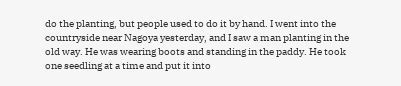do the planting, but people used to do it by hand. I went into the countryside near Nagoya yesterday, and I saw a man planting in the old way. He was wearing boots and standing in the paddy. He took one seedling at a time and put it into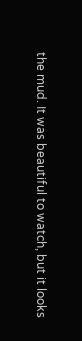the mud. It was beautiful to watch, but it looks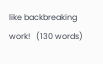like backbreaking work!   (130 words)